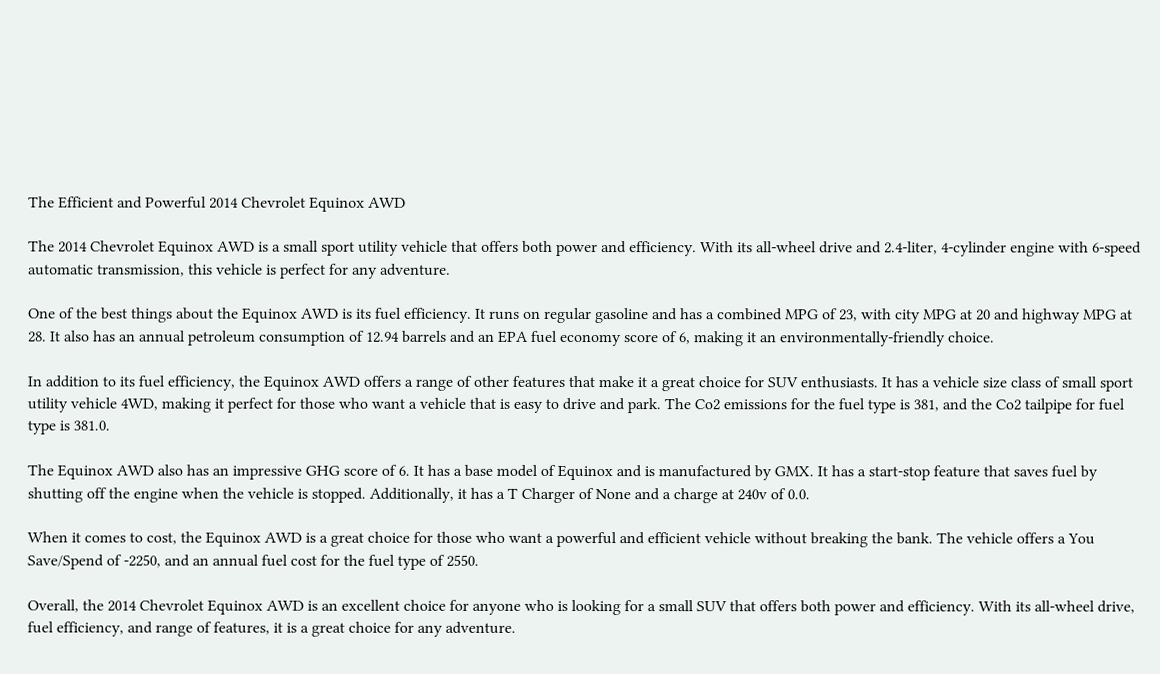The Efficient and Powerful 2014 Chevrolet Equinox AWD

The 2014 Chevrolet Equinox AWD is a small sport utility vehicle that offers both power and efficiency. With its all-wheel drive and 2.4-liter, 4-cylinder engine with 6-speed automatic transmission, this vehicle is perfect for any adventure.

One of the best things about the Equinox AWD is its fuel efficiency. It runs on regular gasoline and has a combined MPG of 23, with city MPG at 20 and highway MPG at 28. It also has an annual petroleum consumption of 12.94 barrels and an EPA fuel economy score of 6, making it an environmentally-friendly choice.

In addition to its fuel efficiency, the Equinox AWD offers a range of other features that make it a great choice for SUV enthusiasts. It has a vehicle size class of small sport utility vehicle 4WD, making it perfect for those who want a vehicle that is easy to drive and park. The Co2 emissions for the fuel type is 381, and the Co2 tailpipe for fuel type is 381.0.

The Equinox AWD also has an impressive GHG score of 6. It has a base model of Equinox and is manufactured by GMX. It has a start-stop feature that saves fuel by shutting off the engine when the vehicle is stopped. Additionally, it has a T Charger of None and a charge at 240v of 0.0.

When it comes to cost, the Equinox AWD is a great choice for those who want a powerful and efficient vehicle without breaking the bank. The vehicle offers a You Save/Spend of -2250, and an annual fuel cost for the fuel type of 2550.

Overall, the 2014 Chevrolet Equinox AWD is an excellent choice for anyone who is looking for a small SUV that offers both power and efficiency. With its all-wheel drive, fuel efficiency, and range of features, it is a great choice for any adventure.